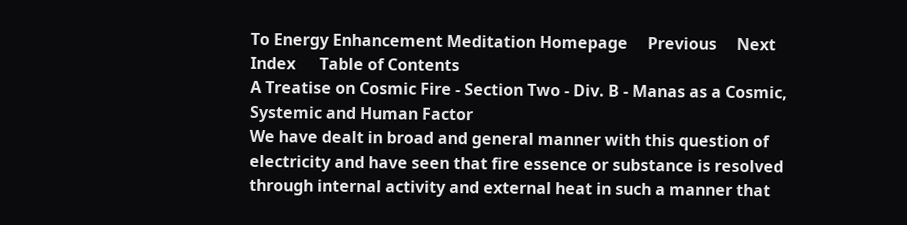To Energy Enhancement Meditation Homepage     Previous     Next      Index      Table of Contents
A Treatise on Cosmic Fire - Section Two - Div. B - Manas as a Cosmic, Systemic and Human Factor
We have dealt in broad and general manner with this question of electricity and have seen that fire essence or substance is resolved through internal activity and external heat in such a manner that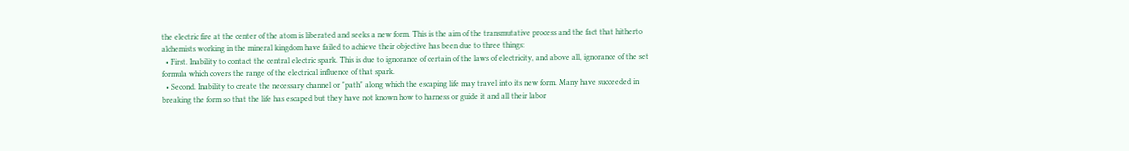the electric fire at the center of the atom is liberated and seeks a new form. This is the aim of the transmutative process and the fact that hitherto alchemists working in the mineral kingdom have failed to achieve their objective has been due to three things:
  • First. Inability to contact the central electric spark. This is due to ignorance of certain of the laws of electricity, and above all, ignorance of the set formula which covers the range of the electrical influence of that spark.
  • Second. Inability to create the necessary channel or "path" along which the escaping life may travel into its new form. Many have succeeded in breaking the form so that the life has escaped but they have not known how to harness or guide it and all their labor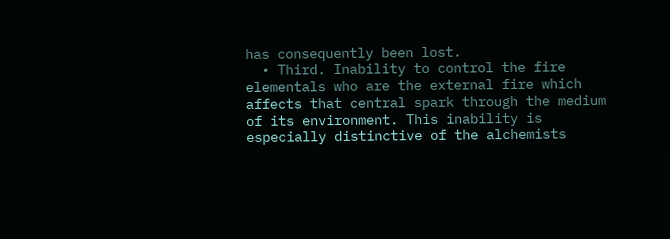has consequently been lost.
  • Third. Inability to control the fire elementals who are the external fire which affects that central spark through the medium of its environment. This inability is especially distinctive of the alchemists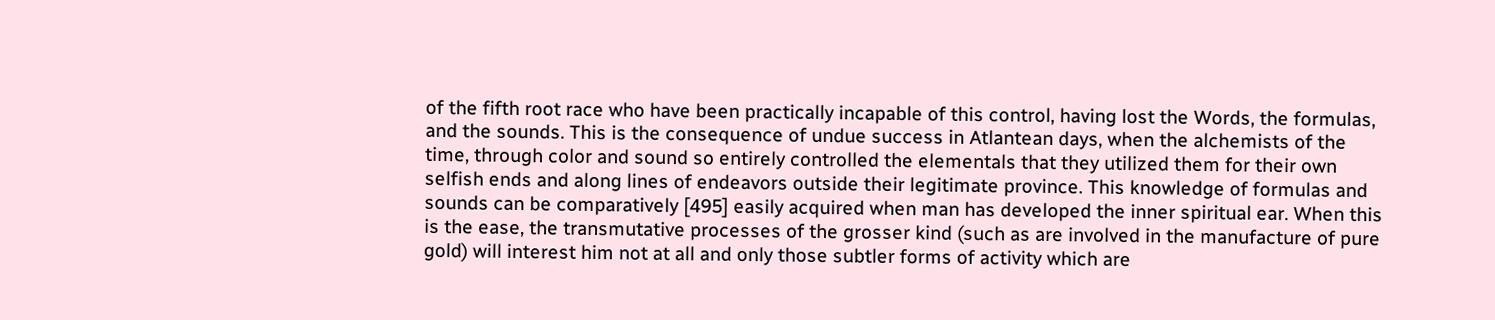of the fifth root race who have been practically incapable of this control, having lost the Words, the formulas, and the sounds. This is the consequence of undue success in Atlantean days, when the alchemists of the time, through color and sound so entirely controlled the elementals that they utilized them for their own selfish ends and along lines of endeavors outside their legitimate province. This knowledge of formulas and sounds can be comparatively [495] easily acquired when man has developed the inner spiritual ear. When this is the ease, the transmutative processes of the grosser kind (such as are involved in the manufacture of pure gold) will interest him not at all and only those subtler forms of activity which are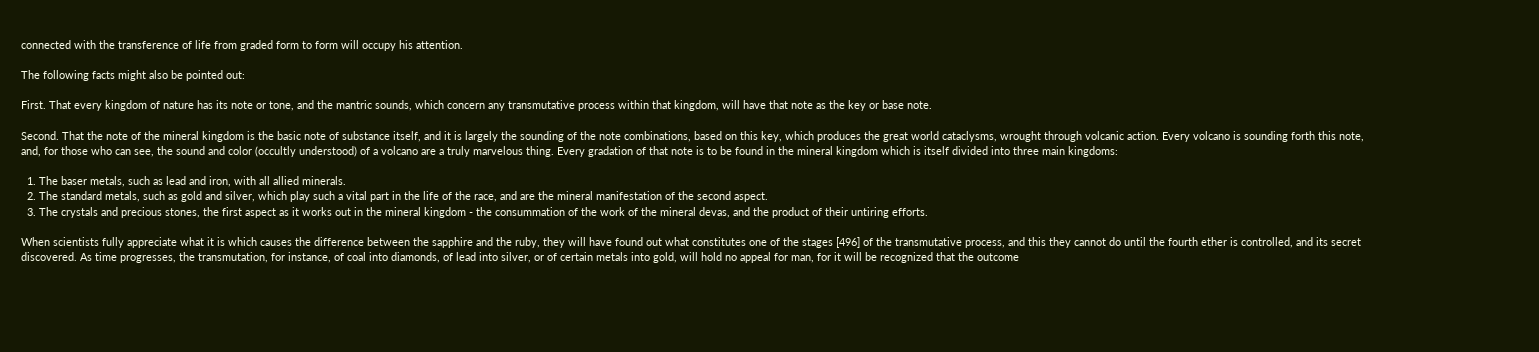connected with the transference of life from graded form to form will occupy his attention.

The following facts might also be pointed out:

First. That every kingdom of nature has its note or tone, and the mantric sounds, which concern any transmutative process within that kingdom, will have that note as the key or base note.

Second. That the note of the mineral kingdom is the basic note of substance itself, and it is largely the sounding of the note combinations, based on this key, which produces the great world cataclysms, wrought through volcanic action. Every volcano is sounding forth this note, and, for those who can see, the sound and color (occultly understood) of a volcano are a truly marvelous thing. Every gradation of that note is to be found in the mineral kingdom which is itself divided into three main kingdoms:

  1. The baser metals, such as lead and iron, with all allied minerals.
  2. The standard metals, such as gold and silver, which play such a vital part in the life of the race, and are the mineral manifestation of the second aspect.
  3. The crystals and precious stones, the first aspect as it works out in the mineral kingdom - the consummation of the work of the mineral devas, and the product of their untiring efforts.

When scientists fully appreciate what it is which causes the difference between the sapphire and the ruby, they will have found out what constitutes one of the stages [496] of the transmutative process, and this they cannot do until the fourth ether is controlled, and its secret discovered. As time progresses, the transmutation, for instance, of coal into diamonds, of lead into silver, or of certain metals into gold, will hold no appeal for man, for it will be recognized that the outcome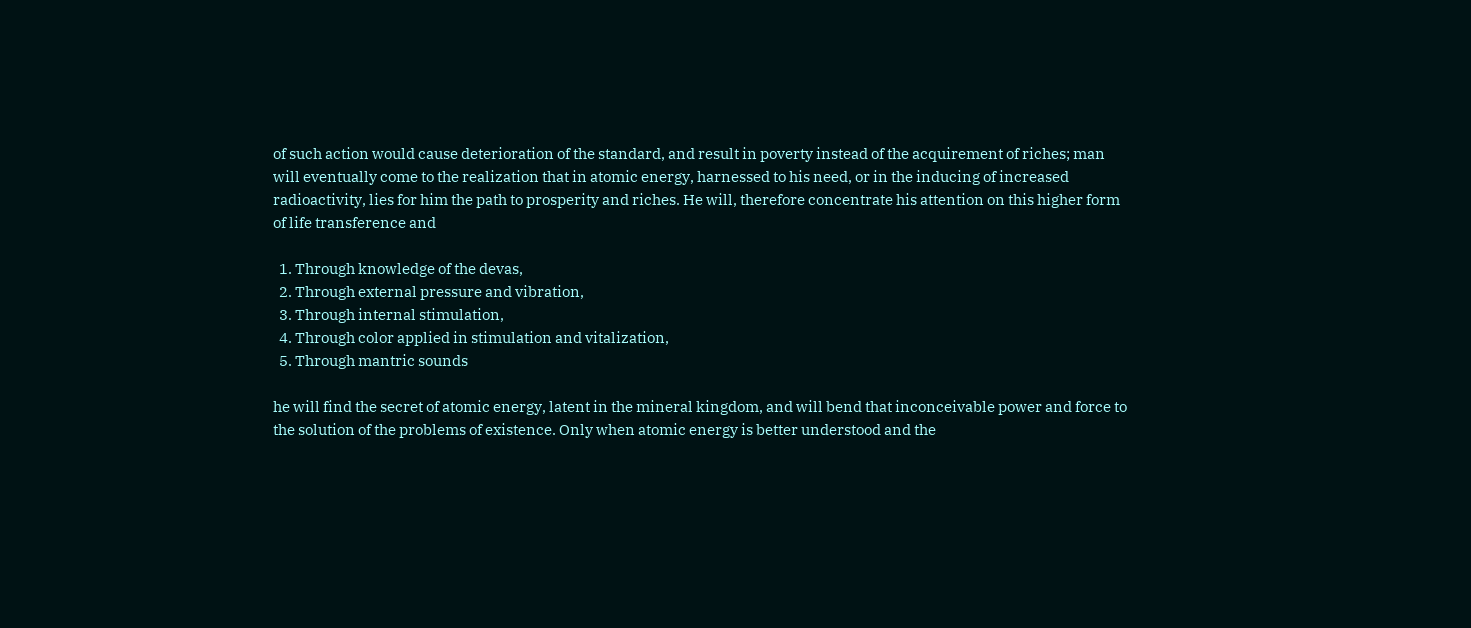of such action would cause deterioration of the standard, and result in poverty instead of the acquirement of riches; man will eventually come to the realization that in atomic energy, harnessed to his need, or in the inducing of increased radioactivity, lies for him the path to prosperity and riches. He will, therefore concentrate his attention on this higher form of life transference and

  1. Through knowledge of the devas,
  2. Through external pressure and vibration,
  3. Through internal stimulation,
  4. Through color applied in stimulation and vitalization,
  5. Through mantric sounds

he will find the secret of atomic energy, latent in the mineral kingdom, and will bend that inconceivable power and force to the solution of the problems of existence. Only when atomic energy is better understood and the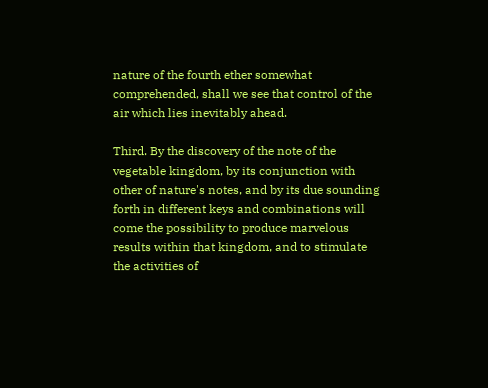nature of the fourth ether somewhat comprehended, shall we see that control of the air which lies inevitably ahead.

Third. By the discovery of the note of the vegetable kingdom, by its conjunction with other of nature's notes, and by its due sounding forth in different keys and combinations will come the possibility to produce marvelous results within that kingdom, and to stimulate the activities of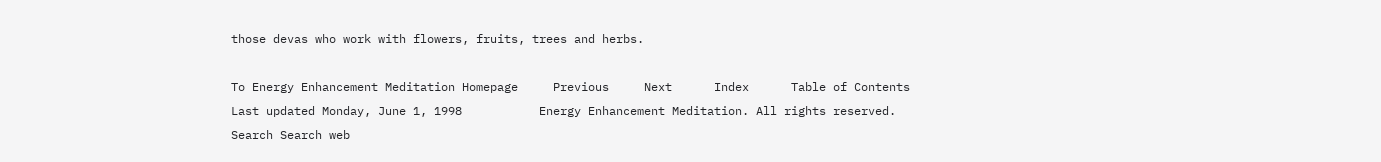those devas who work with flowers, fruits, trees and herbs.

To Energy Enhancement Meditation Homepage     Previous     Next      Index      Table of Contents
Last updated Monday, June 1, 1998           Energy Enhancement Meditation. All rights reserved.
Search Search web